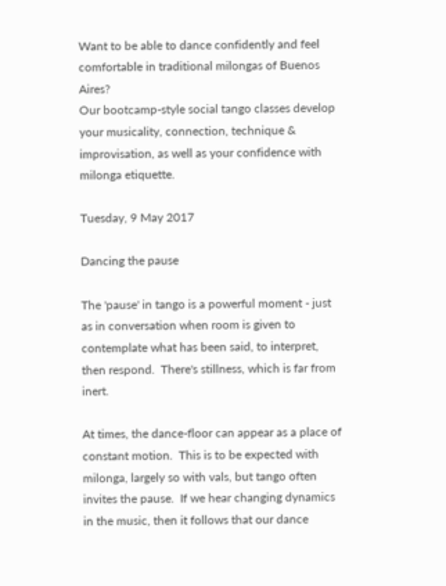Want to be able to dance confidently and feel comfortable in traditional milongas of Buenos Aires?
Our bootcamp-style social tango classes develop your musicality, connection, technique & improvisation, as well as your confidence with milonga etiquette.

Tuesday, 9 May 2017

Dancing the pause

The 'pause' in tango is a powerful moment - just as in conversation when room is given to contemplate what has been said, to interpret, then respond.  There's stillness, which is far from inert.

At times, the dance-floor can appear as a place of constant motion.  This is to be expected with milonga, largely so with vals, but tango often invites the pause.  If we hear changing dynamics in the music, then it follows that our dance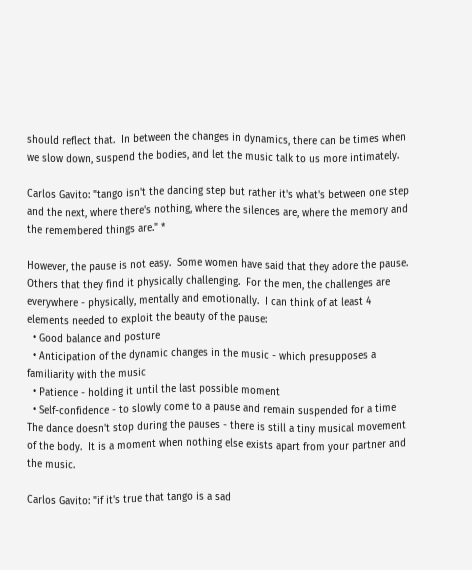should reflect that.  In between the changes in dynamics, there can be times when we slow down, suspend the bodies, and let the music talk to us more intimately.

Carlos Gavito: "tango isn't the dancing step but rather it's what's between one step and the next, where there's nothing, where the silences are, where the memory and the remembered things are." *

However, the pause is not easy.  Some women have said that they adore the pause. Others that they find it physically challenging.  For the men, the challenges are everywhere - physically, mentally and emotionally.  I can think of at least 4 elements needed to exploit the beauty of the pause:
  • Good balance and posture
  • Anticipation of the dynamic changes in the music - which presupposes a familiarity with the music
  • Patience - holding it until the last possible moment
  • Self-confidence - to slowly come to a pause and remain suspended for a time
The dance doesn't stop during the pauses - there is still a tiny musical movement of the body.  It is a moment when nothing else exists apart from your partner and the music.

Carlos Gavito: "if it's true that tango is a sad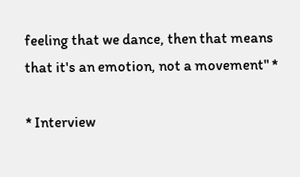feeling that we dance, then that means that it's an emotion, not a movement" *

* Interview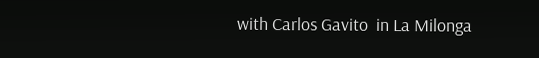with Carlos Gavito  in La Milonga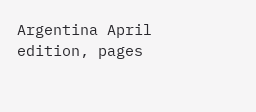Argentina April edition, pages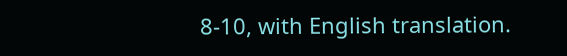8-10, with English translation.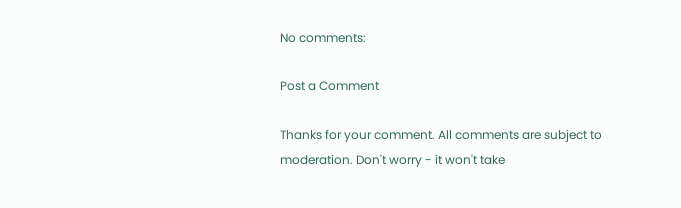No comments:

Post a Comment

Thanks for your comment. All comments are subject to moderation. Don't worry - it won't take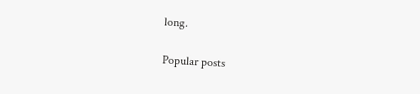long.

Popular posts